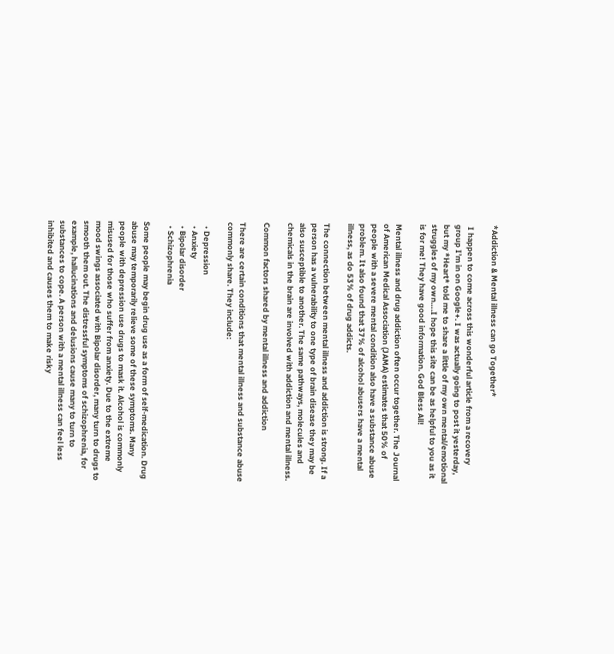*Addiction & Mental illness can go Together*

 I happen to come across this wonderful article from a recovery group I’m in on Google+. I was actually going to post it yesterday, but my *Heart* told me to share a little of my own mental/emotional struggles of my own….I hope this site can be as helpful to you as it is for me! They have good information. God Bless All!

Mental illness and drug addiction often occur together. The Journal of American Medical Association (JAMA) estimates that 50% of people with a severe mental condition also have a substance abuse problem. It also found that 37% of alcohol abusers have a mental illness, as do 53% of drug addicts.

The connection between mental illness and addiction is strong. If a person has a vulnerability to one type of brain disease they may be also susceptible to another. The same pathways, molecules and chemicals in the brain are involved with addiction and mental illness.

Common factors shared by mental illness and addiction

There are certain conditions that mental illness and substance abuse commonly share. They include:

  • Depression
  • Anxiety
  • Bipolar disorder
  • Schizophrenia

Some people may begin drug use as a form of self-medication. Drug abuse may temporarily relieve some of these symptoms. Many people with depression use drugs to mask it. Alcohol is commonly misused for those who suffer from anxiety. Due to the extreme mood swings associated with Bipolar disorder, many turn to drugs to smooth them out. The distressful symptoms of schizophrenia, for example, hallucinations and delusions cause many to turn to substances to cope. A person with a mental illness can feel less inhibited and causes them to make risky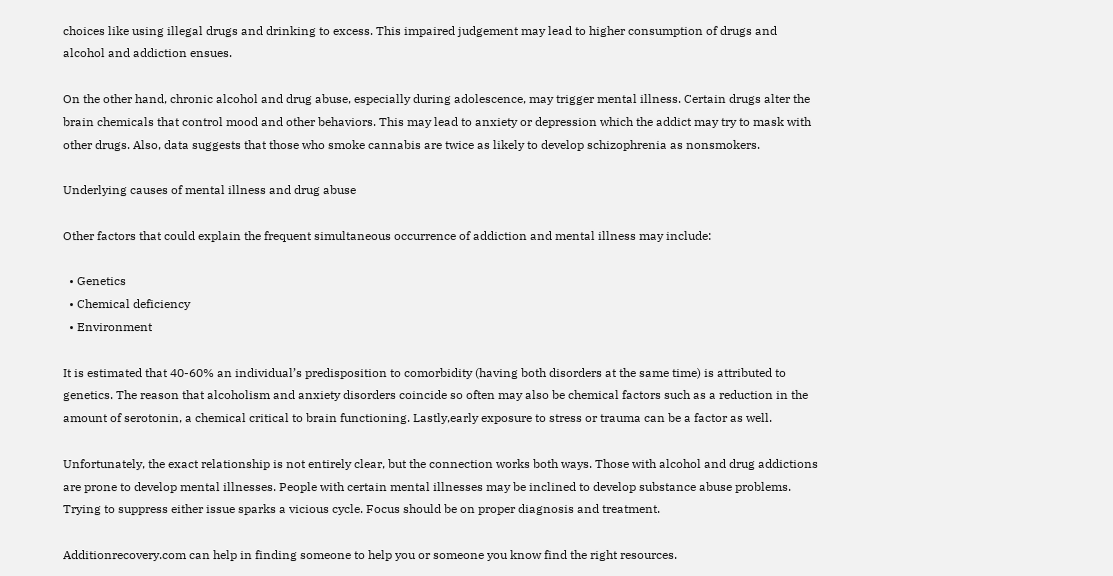choices like using illegal drugs and drinking to excess. This impaired judgement may lead to higher consumption of drugs and alcohol and addiction ensues.

On the other hand, chronic alcohol and drug abuse, especially during adolescence, may trigger mental illness. Certain drugs alter the brain chemicals that control mood and other behaviors. This may lead to anxiety or depression which the addict may try to mask with other drugs. Also, data suggests that those who smoke cannabis are twice as likely to develop schizophrenia as nonsmokers.

Underlying causes of mental illness and drug abuse

Other factors that could explain the frequent simultaneous occurrence of addiction and mental illness may include:

  • Genetics
  • Chemical deficiency
  • Environment

It is estimated that 40-60% an individual’s predisposition to comorbidity (having both disorders at the same time) is attributed to genetics. The reason that alcoholism and anxiety disorders coincide so often may also be chemical factors such as a reduction in the amount of serotonin, a chemical critical to brain functioning. Lastly,early exposure to stress or trauma can be a factor as well.

Unfortunately, the exact relationship is not entirely clear, but the connection works both ways. Those with alcohol and drug addictions are prone to develop mental illnesses. People with certain mental illnesses may be inclined to develop substance abuse problems. Trying to suppress either issue sparks a vicious cycle. Focus should be on proper diagnosis and treatment.

Additionrecovery.com can help in finding someone to help you or someone you know find the right resources.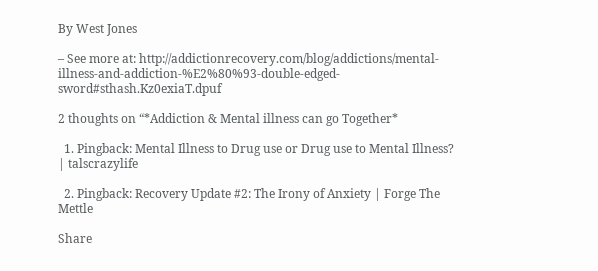By West Jones

– See more at: http://addictionrecovery.com/blog/addictions/mental-illness-and-addiction-%E2%80%93-double-edged-sword#sthash.Kz0exiaT.dpuf

2 thoughts on “*Addiction & Mental illness can go Together*

  1. Pingback: Mental Illness to Drug use or Drug use to Mental Illness? | talscrazylife

  2. Pingback: Recovery Update #2: The Irony of Anxiety | Forge The Mettle

Share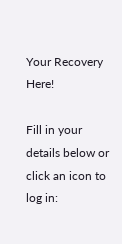Your Recovery Here!

Fill in your details below or click an icon to log in: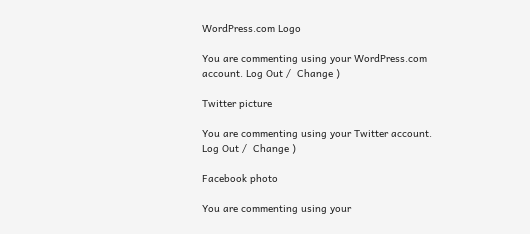WordPress.com Logo

You are commenting using your WordPress.com account. Log Out /  Change )

Twitter picture

You are commenting using your Twitter account. Log Out /  Change )

Facebook photo

You are commenting using your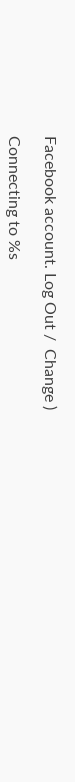Facebook account. Log Out /  Change )

Connecting to %s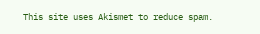This site uses Akismet to reduce spam.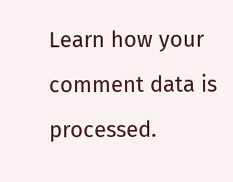Learn how your comment data is processed.